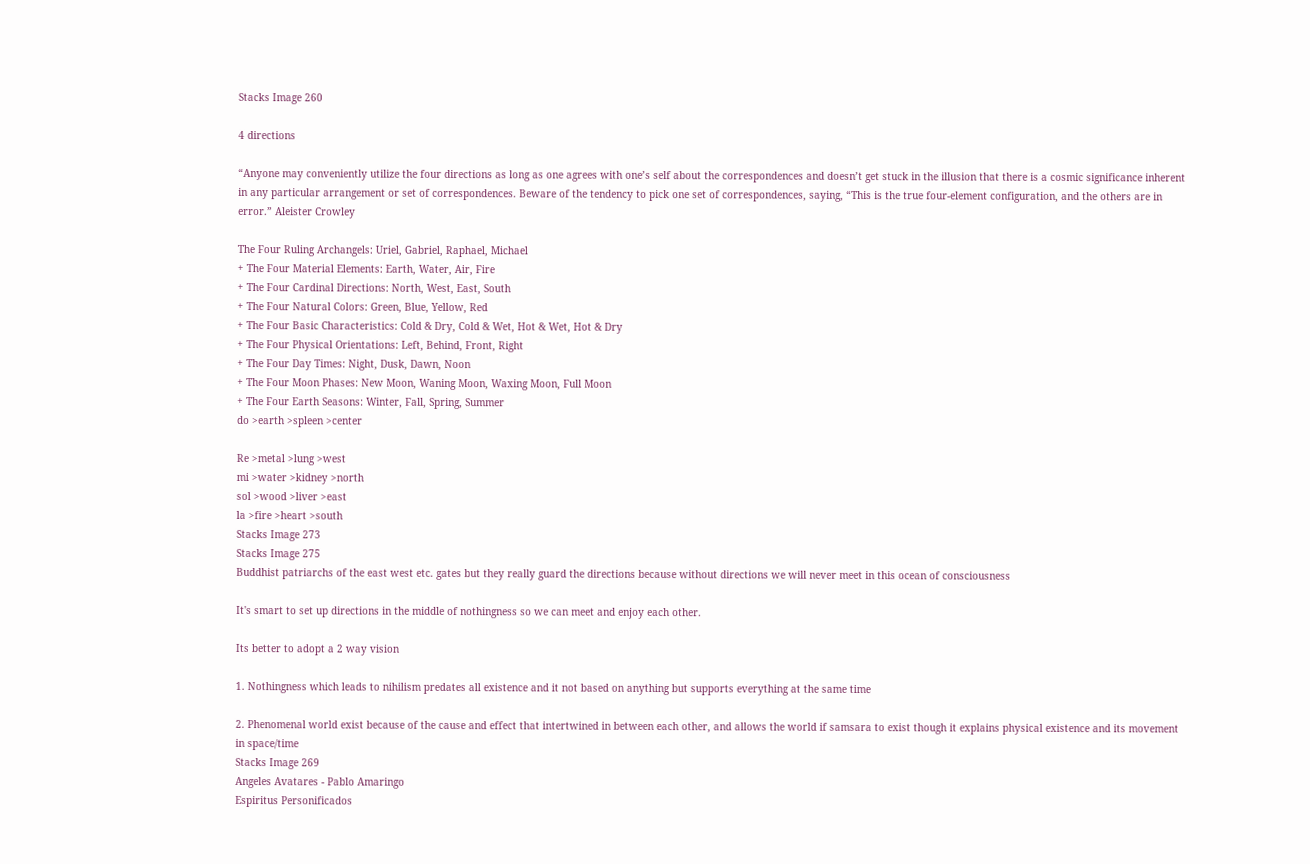Stacks Image 260

4 directions

“Anyone may conveniently utilize the four directions as long as one agrees with one’s self about the correspondences and doesn’t get stuck in the illusion that there is a cosmic significance inherent in any particular arrangement or set of correspondences. Beware of the tendency to pick one set of correspondences, saying, “This is the true four-element configuration, and the others are in error.” Aleister Crowley

The Four Ruling Archangels: Uriel, Gabriel, Raphael, Michael
+ The Four Material Elements: Earth, Water, Air, Fire
+ The Four Cardinal Directions: North, West, East, South
+ The Four Natural Colors: Green, Blue, Yellow, Red
+ The Four Basic Characteristics: Cold & Dry, Cold & Wet, Hot & Wet, Hot & Dry
+ The Four Physical Orientations: Left, Behind, Front, Right
+ The Four Day Times: Night, Dusk, Dawn, Noon
+ The Four Moon Phases: New Moon, Waning Moon, Waxing Moon, Full Moon
+ The Four Earth Seasons: Winter, Fall, Spring, Summer
do >earth >spleen >center

Re >metal >lung >west
mi >water >kidney >north
sol >wood >liver >east
la >fire >heart >south
Stacks Image 273
Stacks Image 275
Buddhist patriarchs of the east west etc. gates but they really guard the directions because without directions we will never meet in this ocean of consciousness

It's smart to set up directions in the middle of nothingness so we can meet and enjoy each other.

Its better to adopt a 2 way vision

1. Nothingness which leads to nihilism predates all existence and it not based on anything but supports everything at the same time

2. Phenomenal world exist because of the cause and effect that intertwined in between each other, and allows the world if samsara to exist though it explains physical existence and its movement in space/time
Stacks Image 269
Angeles Avatares - Pablo Amaringo
Espiritus Personificados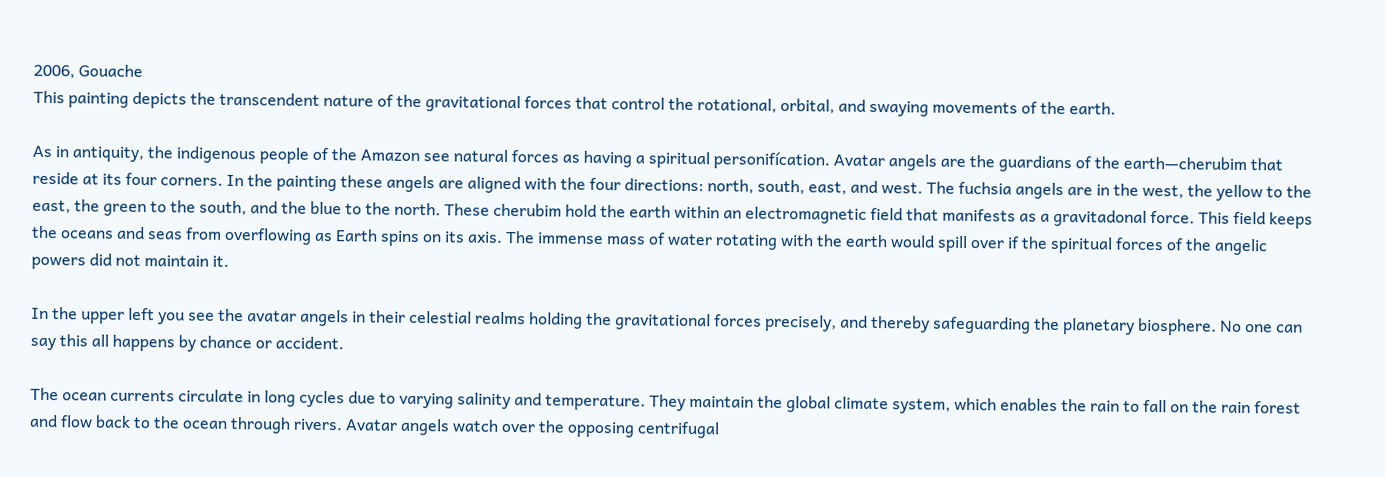2006, Gouache
This painting depicts the transcendent nature of the gravitational forces that control the rotational, orbital, and swaying movements of the earth.

As in antiquity, the indigenous people of the Amazon see natural forces as having a spiritual personifícation. Avatar angels are the guardians of the earth—cherubim that reside at its four corners. In the painting these angels are aligned with the four directions: north, south, east, and west. The fuchsia angels are in the west, the yellow to the east, the green to the south, and the blue to the north. These cherubim hold the earth within an electromagnetic field that manifests as a gravitadonal force. This field keeps the oceans and seas from overflowing as Earth spins on its axis. The immense mass of water rotating with the earth would spill over if the spiritual forces of the angelic powers did not maintain it.

In the upper left you see the avatar angels in their celestial realms holding the gravitational forces precisely, and thereby safeguarding the planetary biosphere. No one can say this all happens by chance or accident.

The ocean currents circulate in long cycles due to varying salinity and temperature. They maintain the global climate system, which enables the rain to fall on the rain forest and flow back to the ocean through rivers. Avatar angels watch over the opposing centrifugal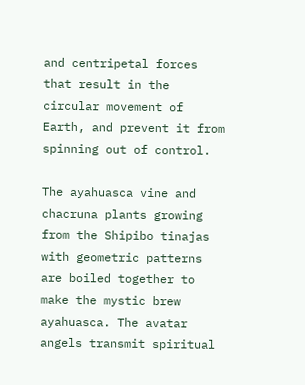and centripetal forces that result in the circular movement of Earth, and prevent it from spinning out of control.

The ayahuasca vine and chacruna plants growing from the Shipibo tinajas with geometric patterns are boiled together to make the mystic brew ayahuasca. The avatar angels transmit spiritual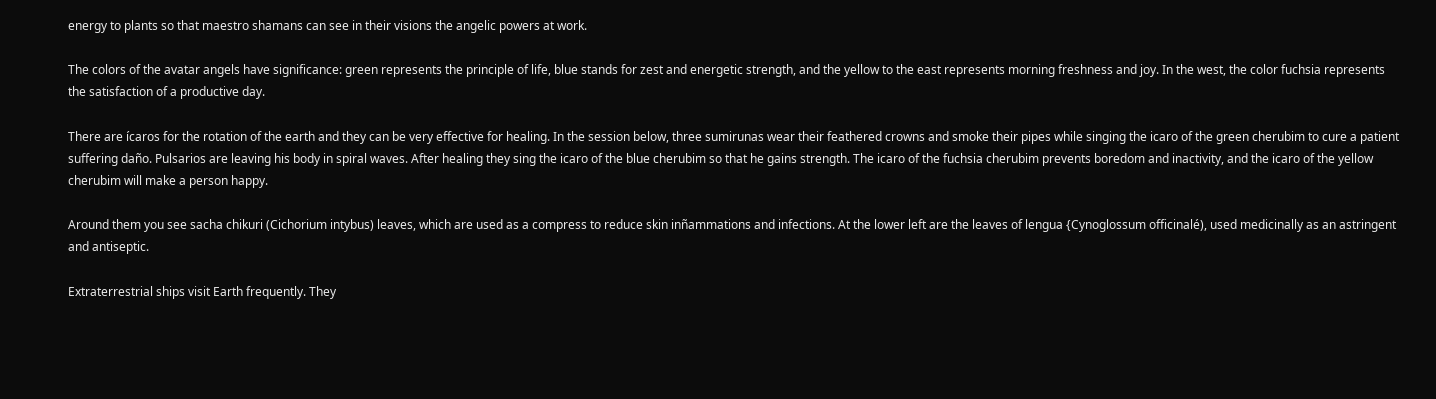energy to plants so that maestro shamans can see in their visions the angelic powers at work.

The colors of the avatar angels have significance: green represents the principle of life, blue stands for zest and energetic strength, and the yellow to the east represents morning freshness and joy. In the west, the color fuchsia represents the satisfaction of a productive day.

There are ícaros for the rotation of the earth and they can be very effective for healing. In the session below, three sumirunas wear their feathered crowns and smoke their pipes while singing the icaro of the green cherubim to cure a patient suffering daño. Pulsarios are leaving his body in spiral waves. After healing they sing the icaro of the blue cherubim so that he gains strength. The icaro of the fuchsia cherubim prevents boredom and inactivity, and the icaro of the yellow cherubim will make a person happy.

Around them you see sacha chikuri (Cichorium intybus) leaves, which are used as a compress to reduce skin inñammations and infections. At the lower left are the leaves of lengua {Cynoglossum officinalé), used medicinally as an astringent and antiseptic.

Extraterrestrial ships visit Earth frequently. They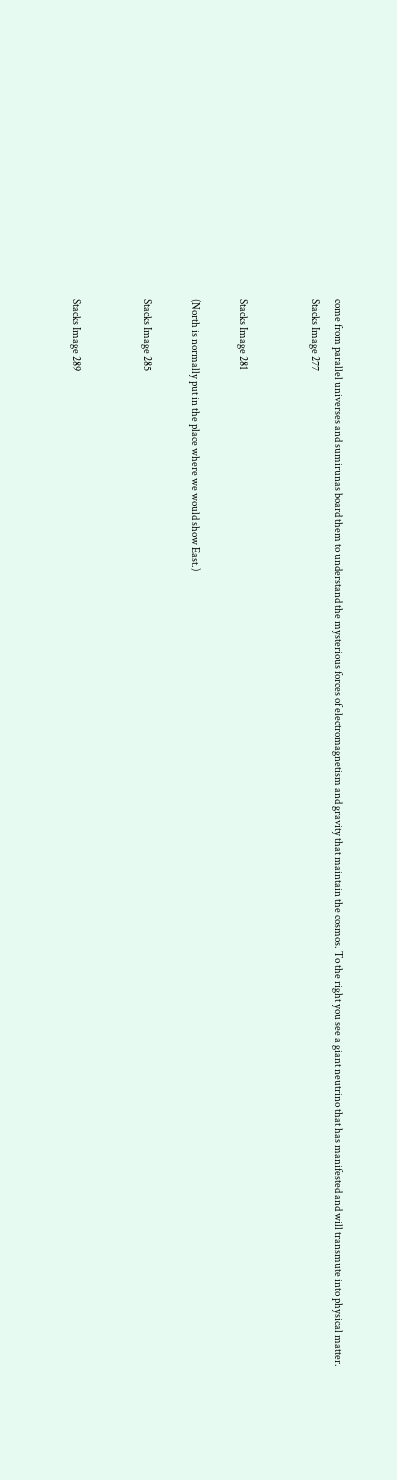come from parallel universes and sumirunas board them to understand the mysterious forces of electromagnetism and gravity that maintain the cosmos. To the right you see a giant neutrino that has manifested and will transmute into physical matter.
Stacks Image 277


Stacks Image 281

(North is normally put in the place where we would show East.)

Stacks Image 285


Stacks Image 289